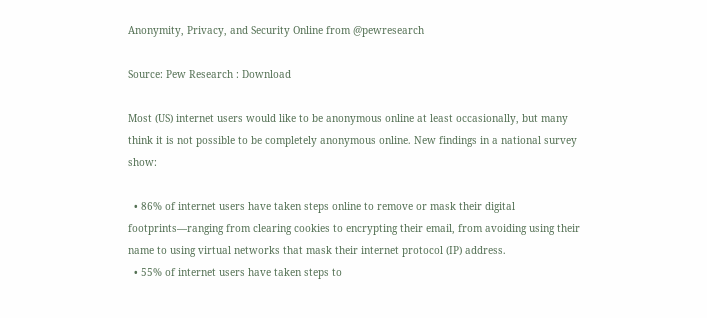Anonymity, Privacy, and Security Online from @pewresearch

Source: Pew Research : Download

Most (US) internet users would like to be anonymous online at least occasionally, but many think it is not possible to be completely anonymous online. New findings in a national survey show:

  • 86% of internet users have taken steps online to remove or mask their digital footprints—ranging from clearing cookies to encrypting their email, from avoiding using their name to using virtual networks that mask their internet protocol (IP) address.
  • 55% of internet users have taken steps to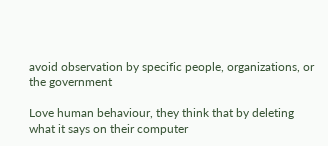avoid observation by specific people, organizations, or the government

Love human behaviour, they think that by deleting what it says on their computer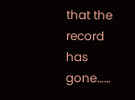that the record has gone……